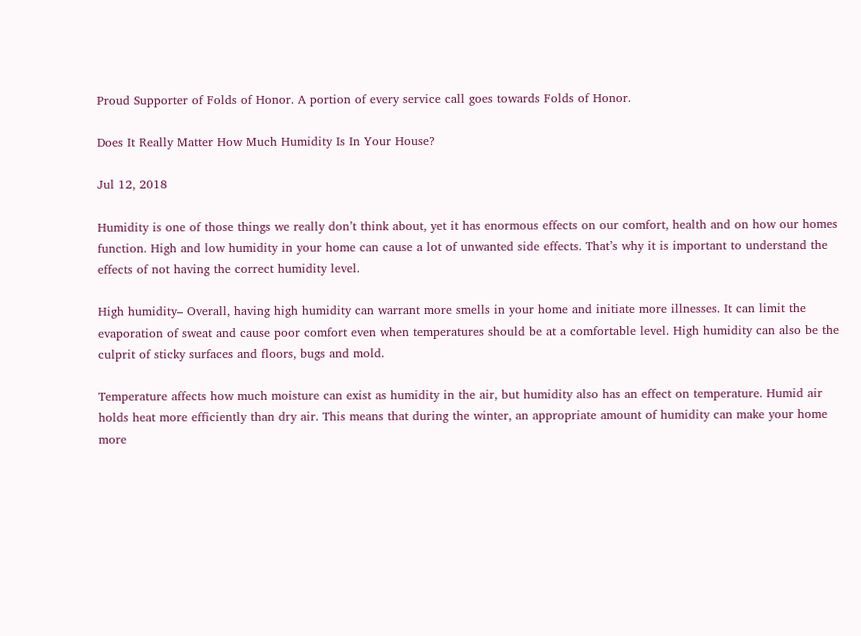Proud Supporter of Folds of Honor. A portion of every service call goes towards Folds of Honor.

Does It Really Matter How Much Humidity Is In Your House?

Jul 12, 2018

Humidity is one of those things we really don’t think about, yet it has enormous effects on our comfort, health and on how our homes function. High and low humidity in your home can cause a lot of unwanted side effects. That’s why it is important to understand the effects of not having the correct humidity level.

High humidity– Overall, having high humidity can warrant more smells in your home and initiate more illnesses. It can limit the evaporation of sweat and cause poor comfort even when temperatures should be at a comfortable level. High humidity can also be the culprit of sticky surfaces and floors, bugs and mold.

Temperature affects how much moisture can exist as humidity in the air, but humidity also has an effect on temperature. Humid air holds heat more efficiently than dry air. This means that during the winter, an appropriate amount of humidity can make your home more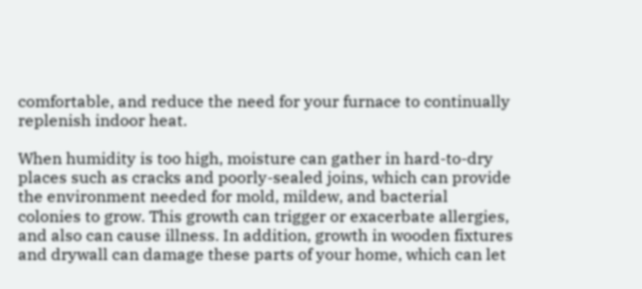comfortable, and reduce the need for your furnace to continually replenish indoor heat.

When humidity is too high, moisture can gather in hard-to-dry places such as cracks and poorly-sealed joins, which can provide the environment needed for mold, mildew, and bacterial colonies to grow. This growth can trigger or exacerbate allergies, and also can cause illness. In addition, growth in wooden fixtures and drywall can damage these parts of your home, which can let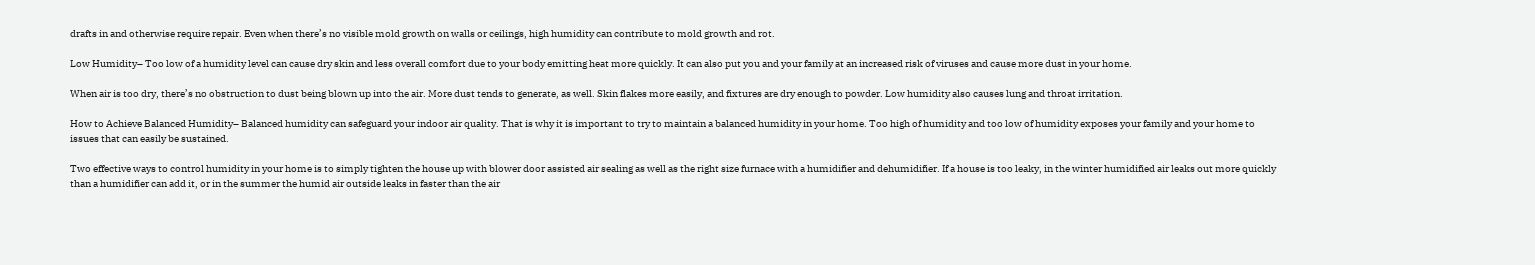drafts in and otherwise require repair. Even when there’s no visible mold growth on walls or ceilings, high humidity can contribute to mold growth and rot.

Low Humidity– Too low of a humidity level can cause dry skin and less overall comfort due to your body emitting heat more quickly. It can also put you and your family at an increased risk of viruses and cause more dust in your home.

When air is too dry, there’s no obstruction to dust being blown up into the air. More dust tends to generate, as well. Skin flakes more easily, and fixtures are dry enough to powder. Low humidity also causes lung and throat irritation.

How to Achieve Balanced Humidity– Balanced humidity can safeguard your indoor air quality. That is why it is important to try to maintain a balanced humidity in your home. Too high of humidity and too low of humidity exposes your family and your home to issues that can easily be sustained.

Two effective ways to control humidity in your home is to simply tighten the house up with blower door assisted air sealing as well as the right size furnace with a humidifier and dehumidifier. If a house is too leaky, in the winter humidified air leaks out more quickly than a humidifier can add it, or in the summer the humid air outside leaks in faster than the air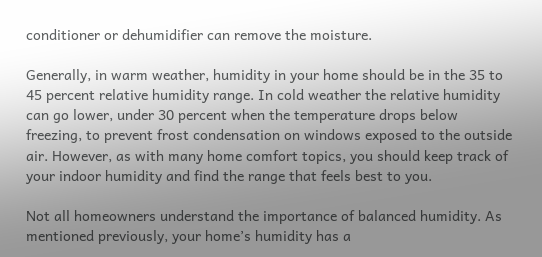conditioner or dehumidifier can remove the moisture.

Generally, in warm weather, humidity in your home should be in the 35 to 45 percent relative humidity range. In cold weather the relative humidity can go lower, under 30 percent when the temperature drops below freezing, to prevent frost condensation on windows exposed to the outside air. However, as with many home comfort topics, you should keep track of your indoor humidity and find the range that feels best to you.

Not all homeowners understand the importance of balanced humidity. As mentioned previously, your home’s humidity has a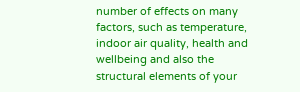number of effects on many factors, such as temperature, indoor air quality, health and wellbeing and also the structural elements of your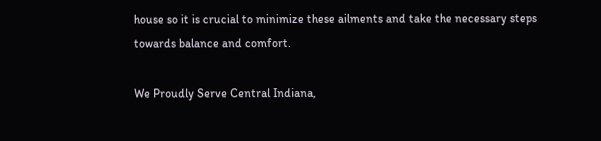house so it is crucial to minimize these ailments and take the necessary steps towards balance and comfort.

We Proudly Serve Central Indiana,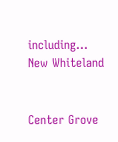including…
New Whiteland


Center Grove